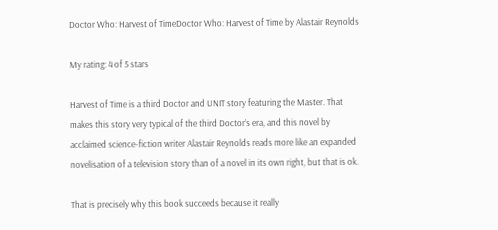Doctor Who: Harvest of TimeDoctor Who: Harvest of Time by Alastair Reynolds

My rating: 4 of 5 stars

Harvest of Time is a third Doctor and UNIT story featuring the Master. That makes this story very typical of the third Doctor’s era, and this novel by acclaimed science-fiction writer Alastair Reynolds reads more like an expanded novelisation of a television story than of a novel in its own right, but that is ok.

That is precisely why this book succeeds because it really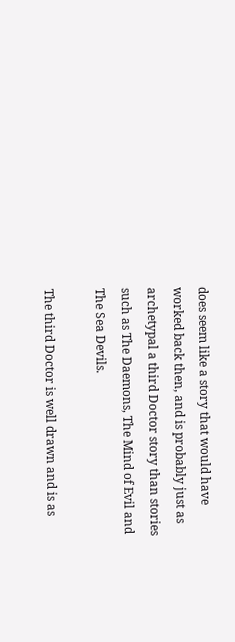does seem like a story that would have worked back then, and is probably just as archetypal a third Doctor story than stories such as The Daemons, The Mind of Evil and The Sea Devils.

The third Doctor is well drawn and is as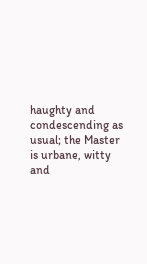haughty and condescending as usual; the Master is urbane, witty and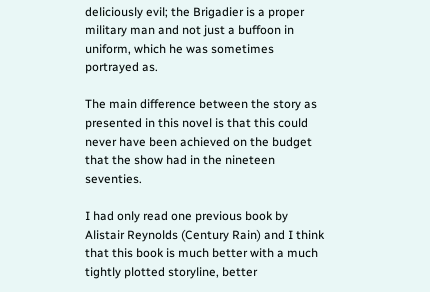deliciously evil; the Brigadier is a proper military man and not just a buffoon in uniform, which he was sometimes portrayed as.

The main difference between the story as presented in this novel is that this could never have been achieved on the budget that the show had in the nineteen seventies.

I had only read one previous book by Alistair Reynolds (Century Rain) and I think that this book is much better with a much tightly plotted storyline, better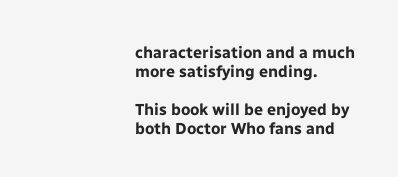characterisation and a much more satisfying ending.

This book will be enjoyed by both Doctor Who fans and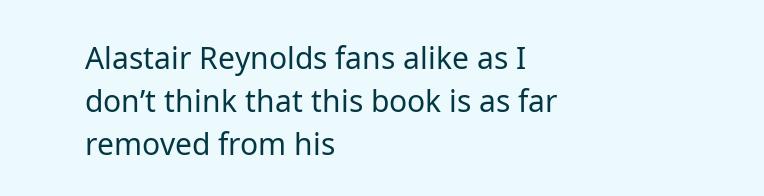Alastair Reynolds fans alike as I don’t think that this book is as far removed from his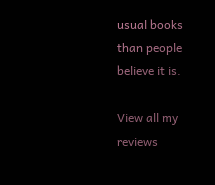usual books than people believe it is.

View all my reviews